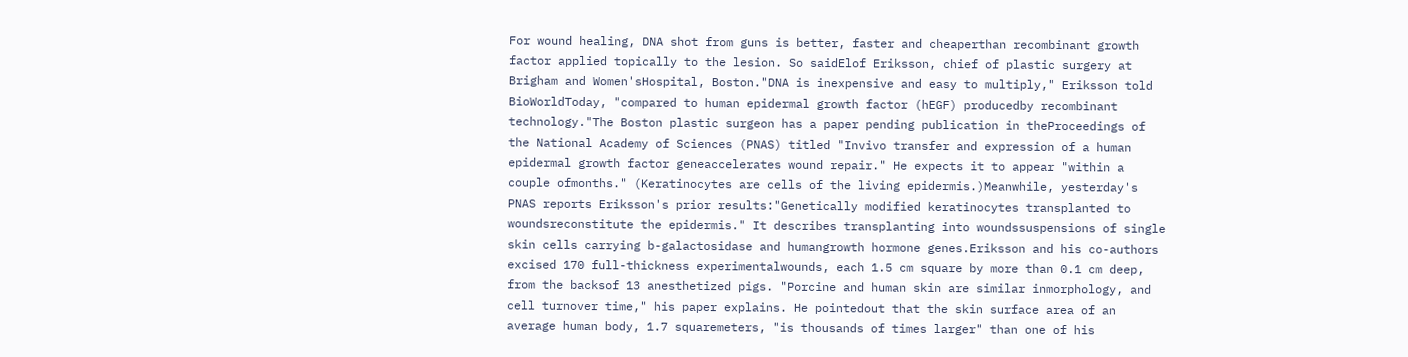For wound healing, DNA shot from guns is better, faster and cheaperthan recombinant growth factor applied topically to the lesion. So saidElof Eriksson, chief of plastic surgery at Brigham and Women'sHospital, Boston."DNA is inexpensive and easy to multiply," Eriksson told BioWorldToday, "compared to human epidermal growth factor (hEGF) producedby recombinant technology."The Boston plastic surgeon has a paper pending publication in theProceedings of the National Academy of Sciences (PNAS) titled "Invivo transfer and expression of a human epidermal growth factor geneaccelerates wound repair." He expects it to appear "within a couple ofmonths." (Keratinocytes are cells of the living epidermis.)Meanwhile, yesterday's PNAS reports Eriksson's prior results:"Genetically modified keratinocytes transplanted to woundsreconstitute the epidermis." It describes transplanting into woundssuspensions of single skin cells carrying b-galactosidase and humangrowth hormone genes.Eriksson and his co-authors excised 170 full-thickness experimentalwounds, each 1.5 cm square by more than 0.1 cm deep, from the backsof 13 anesthetized pigs. "Porcine and human skin are similar inmorphology, and cell turnover time," his paper explains. He pointedout that the skin surface area of an average human body, 1.7 squaremeters, "is thousands of times larger" than one of his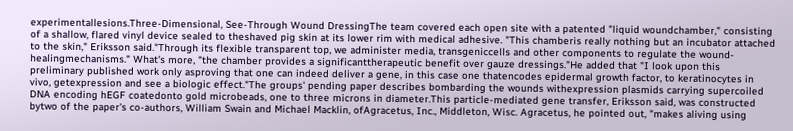experimentallesions.Three-Dimensional, See-Through Wound DressingThe team covered each open site with a patented "liquid woundchamber," consisting of a shallow, flared vinyl device sealed to theshaved pig skin at its lower rim with medical adhesive. "This chamberis really nothing but an incubator attached to the skin," Eriksson said."Through its flexible transparent top, we administer media, transgeniccells and other components to regulate the wound-healingmechanisms." What's more, "the chamber provides a significanttherapeutic benefit over gauze dressings."He added that "I look upon this preliminary published work only asproving that one can indeed deliver a gene, in this case one thatencodes epidermal growth factor, to keratinocytes in vivo, getexpression and see a biologic effect."The groups' pending paper describes bombarding the wounds withexpression plasmids carrying supercoiled DNA encoding hEGF coatedonto gold microbeads, one to three microns in diameter.This particle-mediated gene transfer, Eriksson said, was constructed bytwo of the paper's co-authors, William Swain and Michael Macklin, ofAgracetus, Inc., Middleton, Wisc. Agracetus, he pointed out, "makes aliving using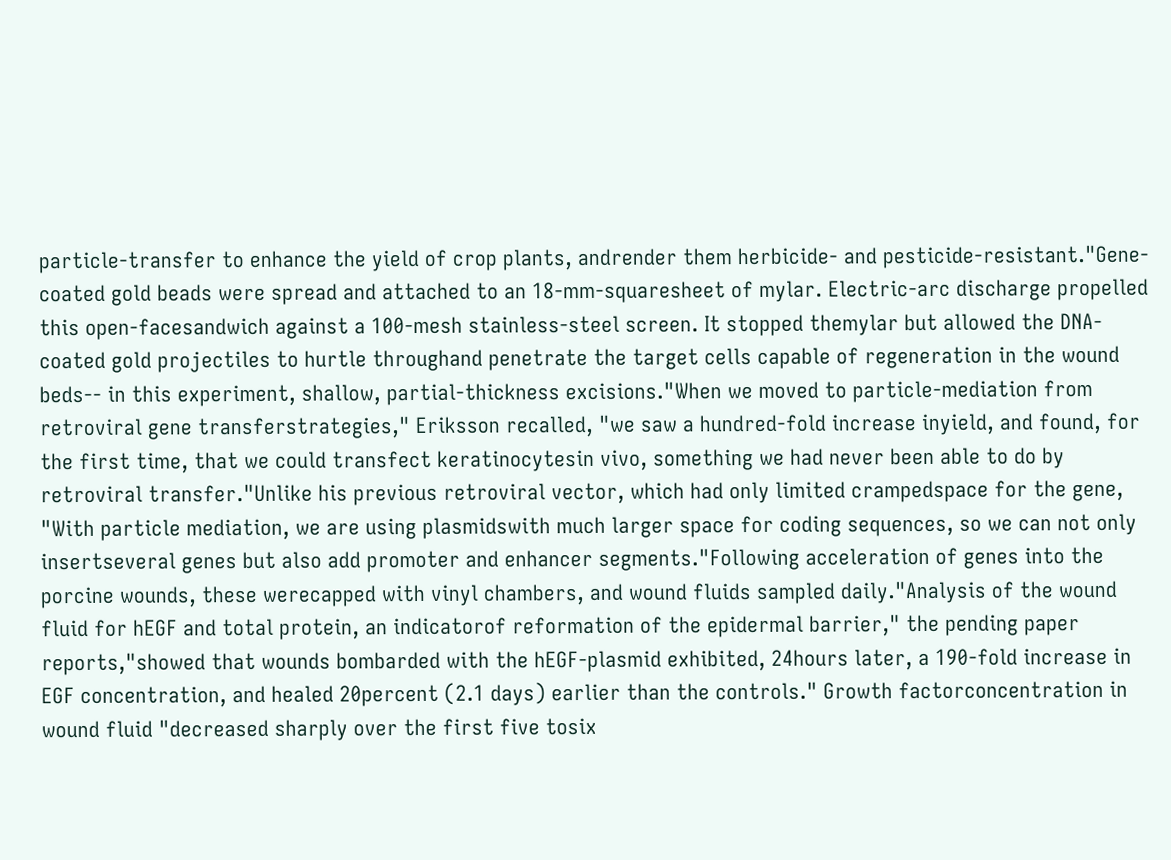particle-transfer to enhance the yield of crop plants, andrender them herbicide- and pesticide-resistant."Gene-coated gold beads were spread and attached to an 18-mm-squaresheet of mylar. Electric-arc discharge propelled this open-facesandwich against a 100-mesh stainless-steel screen. It stopped themylar but allowed the DNA-coated gold projectiles to hurtle throughand penetrate the target cells capable of regeneration in the wound beds-- in this experiment, shallow, partial-thickness excisions."When we moved to particle-mediation from retroviral gene transferstrategies," Eriksson recalled, "we saw a hundred-fold increase inyield, and found, for the first time, that we could transfect keratinocytesin vivo, something we had never been able to do by retroviral transfer."Unlike his previous retroviral vector, which had only limited crampedspace for the gene, "With particle mediation, we are using plasmidswith much larger space for coding sequences, so we can not only insertseveral genes but also add promoter and enhancer segments."Following acceleration of genes into the porcine wounds, these werecapped with vinyl chambers, and wound fluids sampled daily."Analysis of the wound fluid for hEGF and total protein, an indicatorof reformation of the epidermal barrier," the pending paper reports,"showed that wounds bombarded with the hEGF-plasmid exhibited, 24hours later, a 190-fold increase in EGF concentration, and healed 20percent (2.1 days) earlier than the controls." Growth factorconcentration in wound fluid "decreased sharply over the first five tosix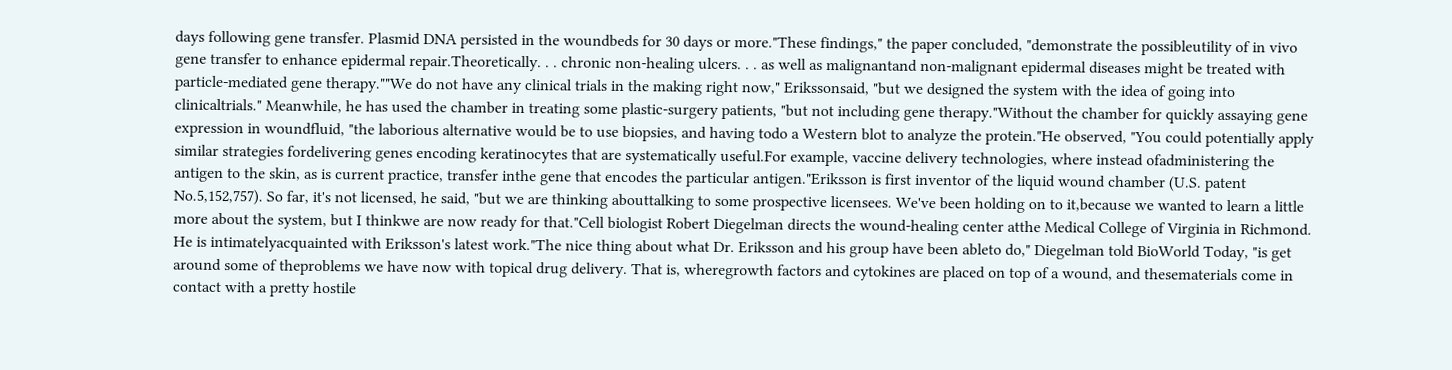days following gene transfer. Plasmid DNA persisted in the woundbeds for 30 days or more."These findings," the paper concluded, "demonstrate the possibleutility of in vivo gene transfer to enhance epidermal repair.Theoretically. . . chronic non-healing ulcers. . . as well as malignantand non-malignant epidermal diseases might be treated with particle-mediated gene therapy.""We do not have any clinical trials in the making right now," Erikssonsaid, "but we designed the system with the idea of going into clinicaltrials." Meanwhile, he has used the chamber in treating some plastic-surgery patients, "but not including gene therapy."Without the chamber for quickly assaying gene expression in woundfluid, "the laborious alternative would be to use biopsies, and having todo a Western blot to analyze the protein."He observed, "You could potentially apply similar strategies fordelivering genes encoding keratinocytes that are systematically useful.For example, vaccine delivery technologies, where instead ofadministering the antigen to the skin, as is current practice, transfer inthe gene that encodes the particular antigen."Eriksson is first inventor of the liquid wound chamber (U.S. patent No.5,152,757). So far, it's not licensed, he said, "but we are thinking abouttalking to some prospective licensees. We've been holding on to it,because we wanted to learn a little more about the system, but I thinkwe are now ready for that."Cell biologist Robert Diegelman directs the wound-healing center atthe Medical College of Virginia in Richmond. He is intimatelyacquainted with Eriksson's latest work."The nice thing about what Dr. Eriksson and his group have been ableto do," Diegelman told BioWorld Today, "is get around some of theproblems we have now with topical drug delivery. That is, wheregrowth factors and cytokines are placed on top of a wound, and thesematerials come in contact with a pretty hostile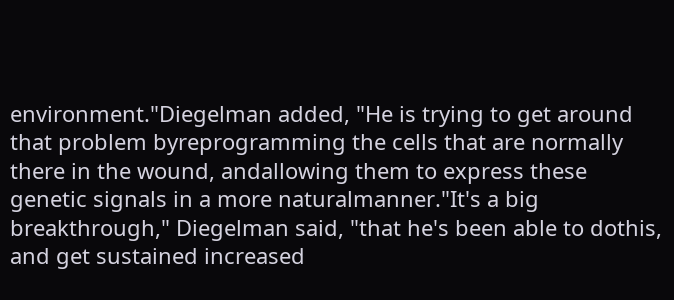environment."Diegelman added, "He is trying to get around that problem byreprogramming the cells that are normally there in the wound, andallowing them to express these genetic signals in a more naturalmanner."It's a big breakthrough," Diegelman said, "that he's been able to dothis, and get sustained increased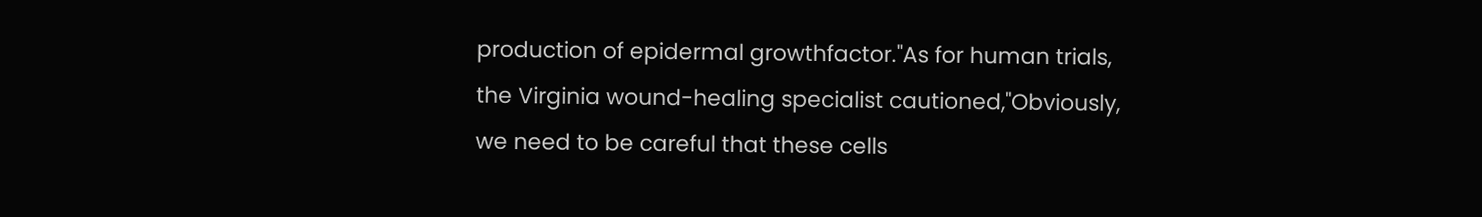production of epidermal growthfactor."As for human trials, the Virginia wound-healing specialist cautioned,"Obviously, we need to be careful that these cells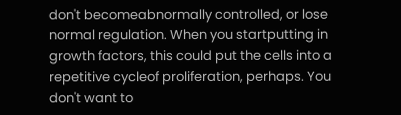don't becomeabnormally controlled, or lose normal regulation. When you startputting in growth factors, this could put the cells into a repetitive cycleof proliferation, perhaps. You don't want to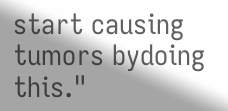start causing tumors bydoing this."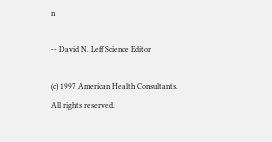n

-- David N. Leff Science Editor

(c) 1997 American Health Consultants. All rights reserved.